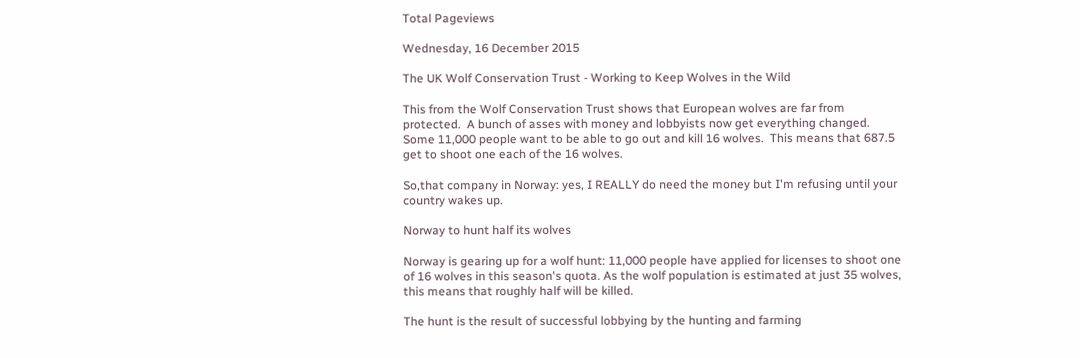Total Pageviews

Wednesday, 16 December 2015

The UK Wolf Conservation Trust - Working to Keep Wolves in the Wild

This from the Wolf Conservation Trust shows that European wolves are far from protected.  A bunch of asses with money and lobbyists now get everything changed. Some 11,000 people want to be able to go out and kill 16 wolves.  This means that 687.5 get to shoot one each of the 16 wolves.

So,that company in Norway: yes, I REALLY do need the money but I'm refusing until your country wakes up.

Norway to hunt half its wolves

Norway is gearing up for a wolf hunt: 11,000 people have applied for licenses to shoot one of 16 wolves in this season's quota. As the wolf population is estimated at just 35 wolves, this means that roughly half will be killed.

The hunt is the result of successful lobbying by the hunting and farming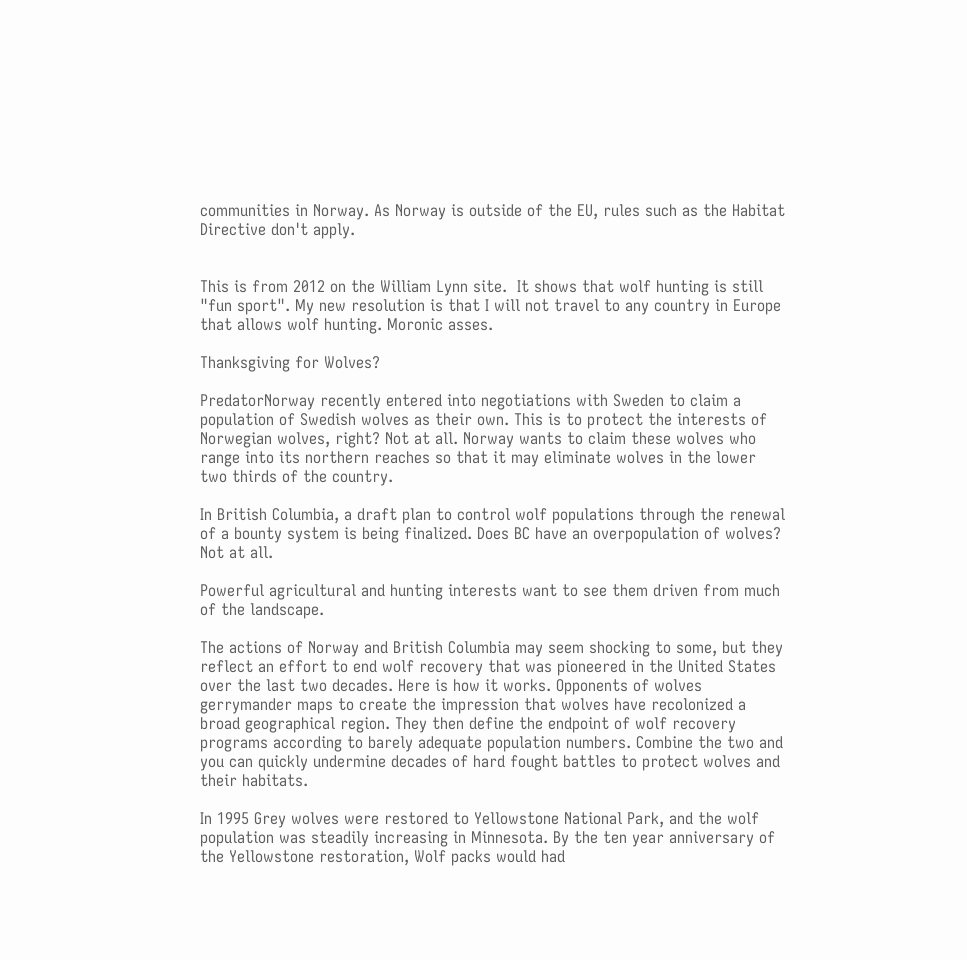communities in Norway. As Norway is outside of the EU, rules such as the Habitat Directive don't apply.


This is from 2012 on the William Lynn site.  It shows that wolf hunting is still "fun sport". My new resolution is that I will not travel to any country in Europe that allows wolf hunting. Moronic asses.

Thanksgiving for Wolves?

PredatorNorway recently entered into negotiations with Sweden to claim a population of Swedish wolves as their own. This is to protect the interests of Norwegian wolves, right? Not at all. Norway wants to claim these wolves who range into its northern reaches so that it may eliminate wolves in the lower two thirds of the country.

In British Columbia, a draft plan to control wolf populations through the renewal of a bounty system is being finalized. Does BC have an overpopulation of wolves? Not at all.

Powerful agricultural and hunting interests want to see them driven from much of the landscape.

The actions of Norway and British Columbia may seem shocking to some, but they reflect an effort to end wolf recovery that was pioneered in the United States over the last two decades. Here is how it works. Opponents of wolves gerrymander maps to create the impression that wolves have recolonized a broad geographical region. They then define the endpoint of wolf recovery programs according to barely adequate population numbers. Combine the two and you can quickly undermine decades of hard fought battles to protect wolves and their habitats.

In 1995 Grey wolves were restored to Yellowstone National Park, and the wolf population was steadily increasing in Minnesota. By the ten year anniversary of the Yellowstone restoration, Wolf packs would had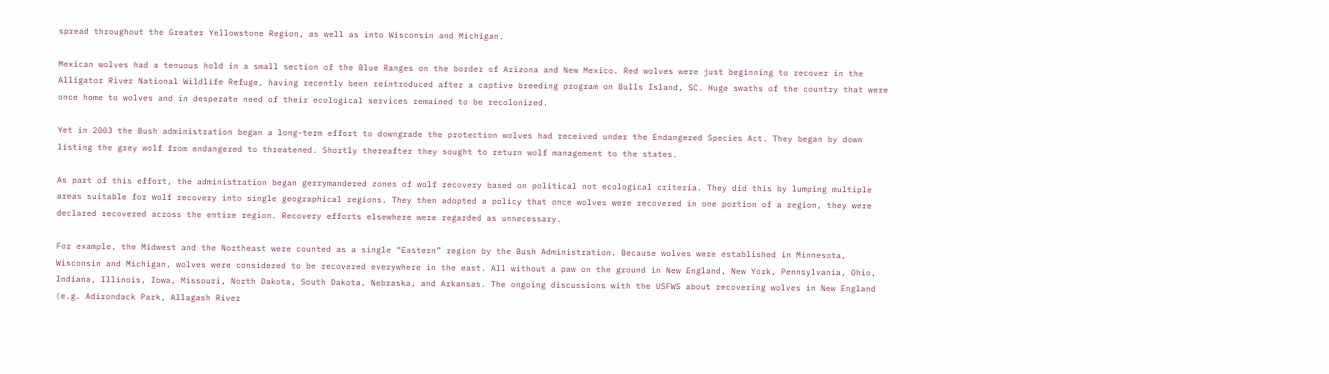spread throughout the Greater Yellowstone Region, as well as into Wisconsin and Michigan.

Mexican wolves had a tenuous hold in a small section of the Blue Ranges on the border of Arizona and New Mexico. Red wolves were just beginning to recover in the Alligator River National Wildlife Refuge, having recently been reintroduced after a captive breeding program on Bulls Island, SC. Huge swaths of the country that were once home to wolves and in desperate need of their ecological services remained to be recolonized.

Yet in 2003 the Bush administration began a long-term effort to downgrade the protection wolves had received under the Endangered Species Act. They began by down listing the grey wolf from endangered to threatened. Shortly thereafter they sought to return wolf management to the states.

As part of this effort, the administration began gerrymandered zones of wolf recovery based on political not ecological criteria. They did this by lumping multiple areas suitable for wolf recovery into single geographical regions. They then adopted a policy that once wolves were recovered in one portion of a region, they were declared recovered across the entire region. Recovery efforts elsewhere were regarded as unnecessary.

For example, the Midwest and the Northeast were counted as a single “Eastern” region by the Bush Administration. Because wolves were established in Minnesota, Wisconsin and Michigan, wolves were considered to be recovered everywhere in the east. All without a paw on the ground in New England, New York, Pennsylvania, Ohio, Indiana, Illinois, Iowa, Missouri, North Dakota, South Dakota, Nebraska, and Arkansas. The ongoing discussions with the USFWS about recovering wolves in New England (e.g. Adirondack Park, Allagash River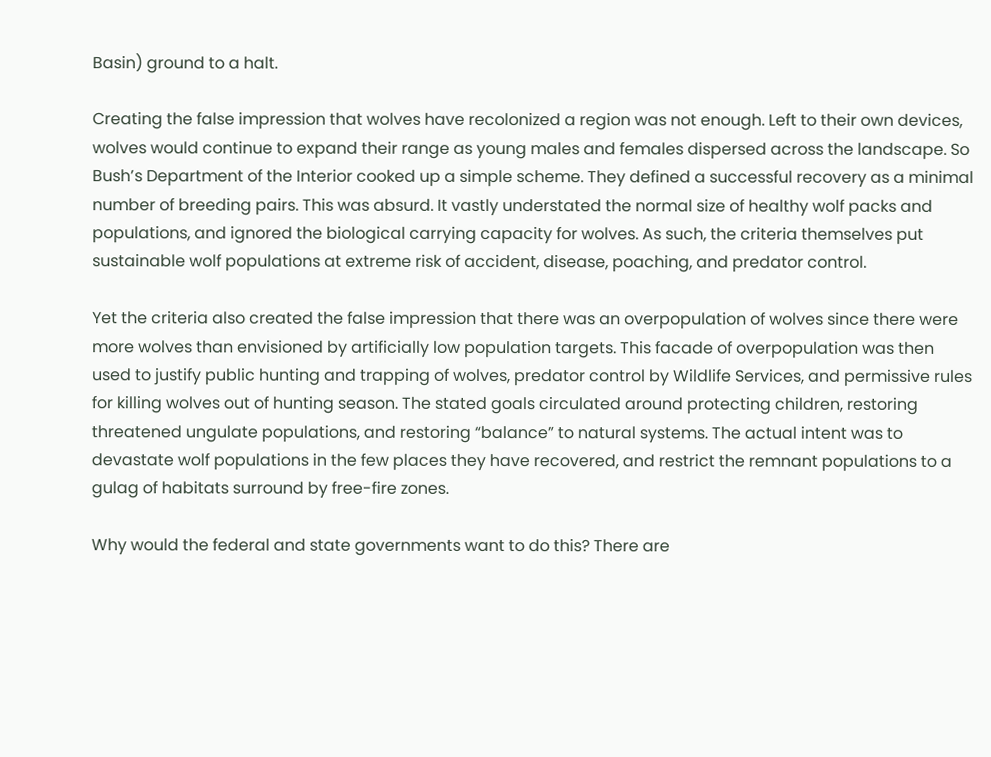Basin) ground to a halt.

Creating the false impression that wolves have recolonized a region was not enough. Left to their own devices, wolves would continue to expand their range as young males and females dispersed across the landscape. So Bush’s Department of the Interior cooked up a simple scheme. They defined a successful recovery as a minimal number of breeding pairs. This was absurd. It vastly understated the normal size of healthy wolf packs and populations, and ignored the biological carrying capacity for wolves. As such, the criteria themselves put sustainable wolf populations at extreme risk of accident, disease, poaching, and predator control.

Yet the criteria also created the false impression that there was an overpopulation of wolves since there were more wolves than envisioned by artificially low population targets. This facade of overpopulation was then used to justify public hunting and trapping of wolves, predator control by Wildlife Services, and permissive rules for killing wolves out of hunting season. The stated goals circulated around protecting children, restoring threatened ungulate populations, and restoring “balance” to natural systems. The actual intent was to devastate wolf populations in the few places they have recovered, and restrict the remnant populations to a gulag of habitats surround by free-fire zones.

Why would the federal and state governments want to do this? There are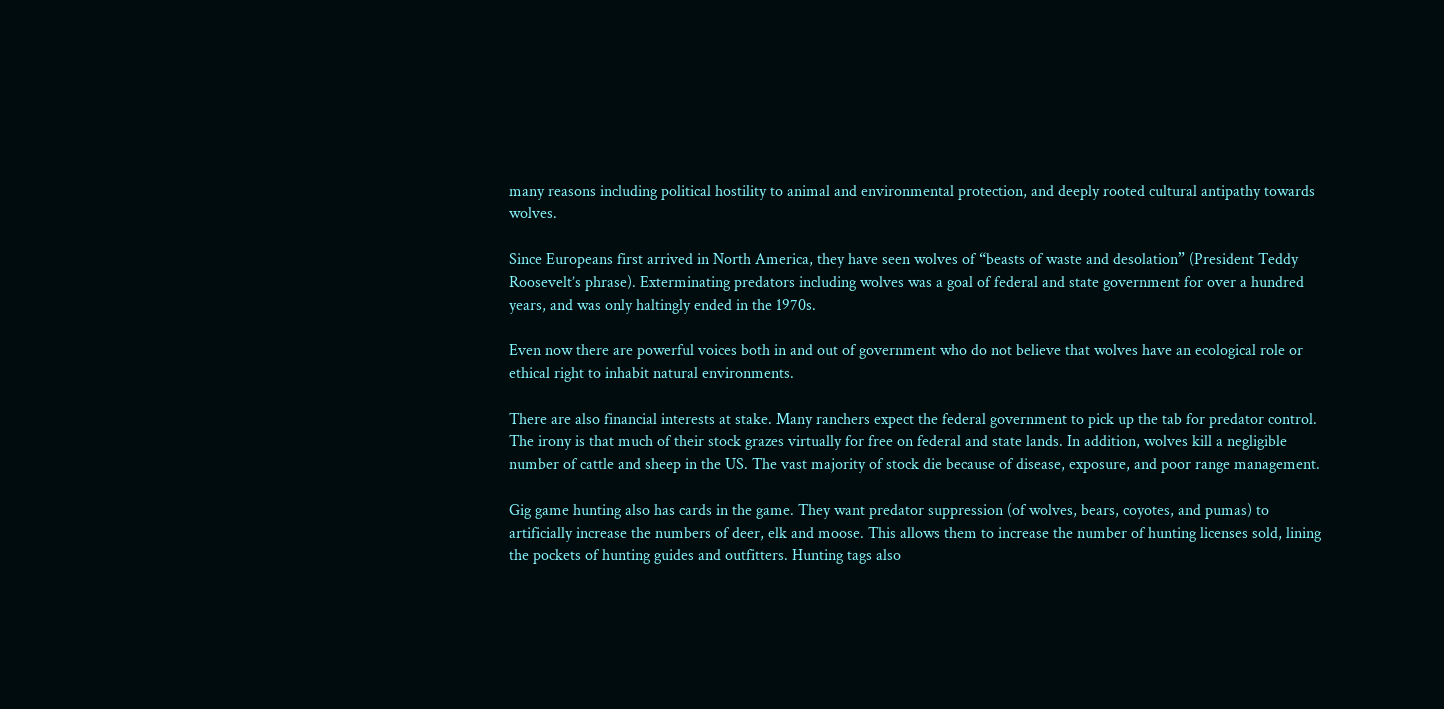many reasons including political hostility to animal and environmental protection, and deeply rooted cultural antipathy towards wolves.

Since Europeans first arrived in North America, they have seen wolves of “beasts of waste and desolation” (President Teddy Roosevelt’s phrase). Exterminating predators including wolves was a goal of federal and state government for over a hundred years, and was only haltingly ended in the 1970s.

Even now there are powerful voices both in and out of government who do not believe that wolves have an ecological role or ethical right to inhabit natural environments.

There are also financial interests at stake. Many ranchers expect the federal government to pick up the tab for predator control. The irony is that much of their stock grazes virtually for free on federal and state lands. In addition, wolves kill a negligible number of cattle and sheep in the US. The vast majority of stock die because of disease, exposure, and poor range management.

Gig game hunting also has cards in the game. They want predator suppression (of wolves, bears, coyotes, and pumas) to artificially increase the numbers of deer, elk and moose. This allows them to increase the number of hunting licenses sold, lining the pockets of hunting guides and outfitters. Hunting tags also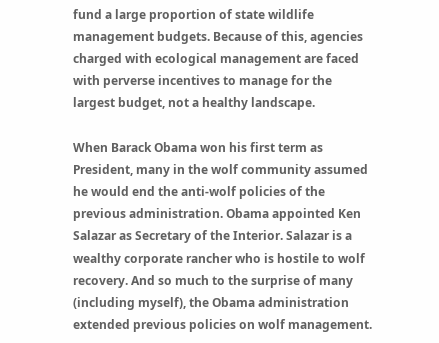fund a large proportion of state wildlife management budgets. Because of this, agencies charged with ecological management are faced with perverse incentives to manage for the largest budget, not a healthy landscape.

When Barack Obama won his first term as President, many in the wolf community assumed he would end the anti-wolf policies of the previous administration. Obama appointed Ken Salazar as Secretary of the Interior. Salazar is a wealthy corporate rancher who is hostile to wolf recovery. And so much to the surprise of many (including myself), the Obama administration extended previous policies on wolf management.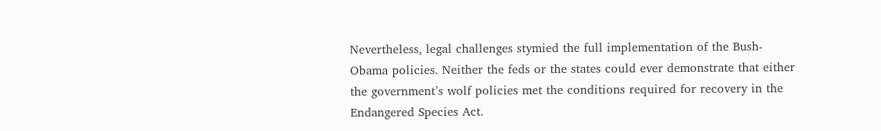Nevertheless, legal challenges stymied the full implementation of the Bush-Obama policies. Neither the feds or the states could ever demonstrate that either the government’s wolf policies met the conditions required for recovery in the Endangered Species Act.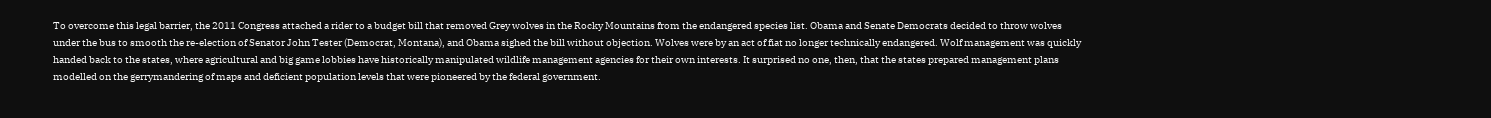To overcome this legal barrier, the 2011 Congress attached a rider to a budget bill that removed Grey wolves in the Rocky Mountains from the endangered species list. Obama and Senate Democrats decided to throw wolves under the bus to smooth the re-election of Senator John Tester (Democrat, Montana), and Obama sighed the bill without objection. Wolves were by an act of fiat no longer technically endangered. Wolf management was quickly handed back to the states, where agricultural and big game lobbies have historically manipulated wildlife management agencies for their own interests. It surprised no one, then, that the states prepared management plans modelled on the gerrymandering of maps and deficient population levels that were pioneered by the federal government.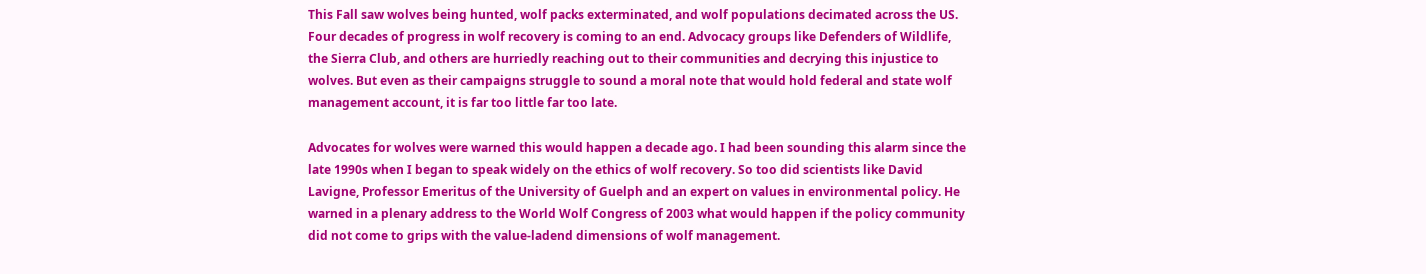This Fall saw wolves being hunted, wolf packs exterminated, and wolf populations decimated across the US. Four decades of progress in wolf recovery is coming to an end. Advocacy groups like Defenders of Wildlife, the Sierra Club, and others are hurriedly reaching out to their communities and decrying this injustice to wolves. But even as their campaigns struggle to sound a moral note that would hold federal and state wolf management account, it is far too little far too late.

Advocates for wolves were warned this would happen a decade ago. I had been sounding this alarm since the late 1990s when I began to speak widely on the ethics of wolf recovery. So too did scientists like David Lavigne, Professor Emeritus of the University of Guelph and an expert on values in environmental policy. He warned in a plenary address to the World Wolf Congress of 2003 what would happen if the policy community did not come to grips with the value-ladend dimensions of wolf management.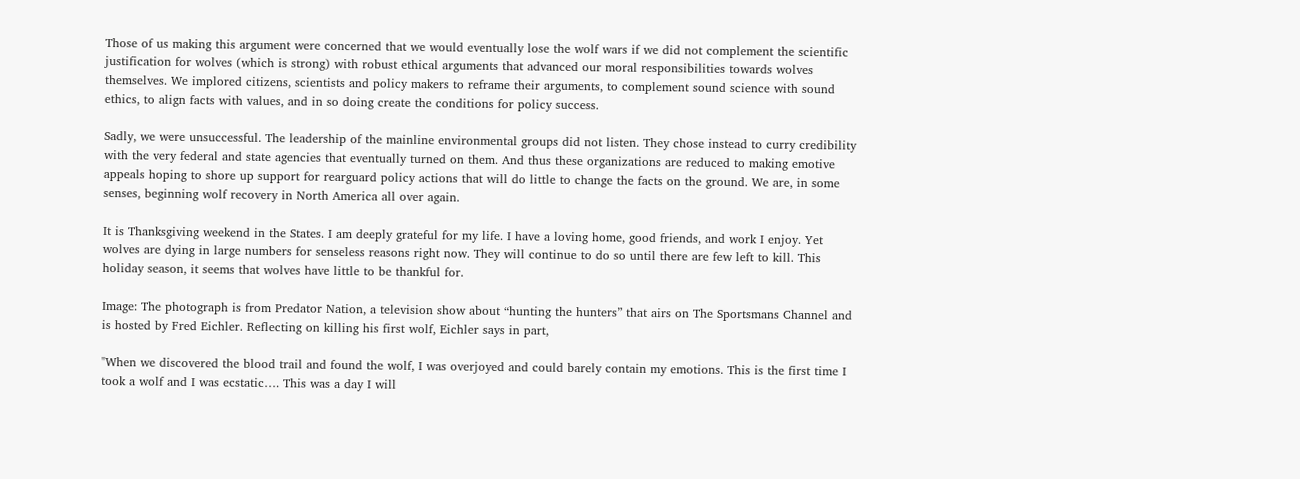Those of us making this argument were concerned that we would eventually lose the wolf wars if we did not complement the scientific justification for wolves (which is strong) with robust ethical arguments that advanced our moral responsibilities towards wolves themselves. We implored citizens, scientists and policy makers to reframe their arguments, to complement sound science with sound ethics, to align facts with values, and in so doing create the conditions for policy success.

Sadly, we were unsuccessful. The leadership of the mainline environmental groups did not listen. They chose instead to curry credibility with the very federal and state agencies that eventually turned on them. And thus these organizations are reduced to making emotive appeals hoping to shore up support for rearguard policy actions that will do little to change the facts on the ground. We are, in some senses, beginning wolf recovery in North America all over again.

It is Thanksgiving weekend in the States. I am deeply grateful for my life. I have a loving home, good friends, and work I enjoy. Yet wolves are dying in large numbers for senseless reasons right now. They will continue to do so until there are few left to kill. This holiday season, it seems that wolves have little to be thankful for.

Image: The photograph is from Predator Nation, a television show about “hunting the hunters” that airs on The Sportsmans Channel and is hosted by Fred Eichler. Reflecting on killing his first wolf, Eichler says in part,

"When we discovered the blood trail and found the wolf, I was overjoyed and could barely contain my emotions. This is the first time I took a wolf and I was ecstatic…. This was a day I will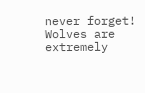never forget! Wolves are extremely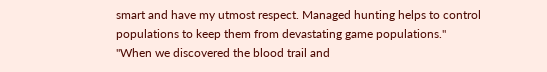smart and have my utmost respect. Managed hunting helps to control populations to keep them from devastating game populations."
"When we discovered the blood trail and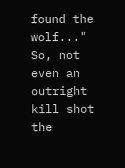found the wolf..."  So, not even an outright kill shot the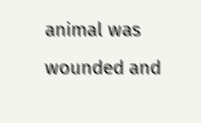animal was wounded and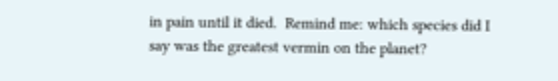in pain until it died.  Remind me: which species did I say was the greatest vermin on the planet?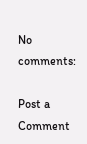No comments:

Post a Comment